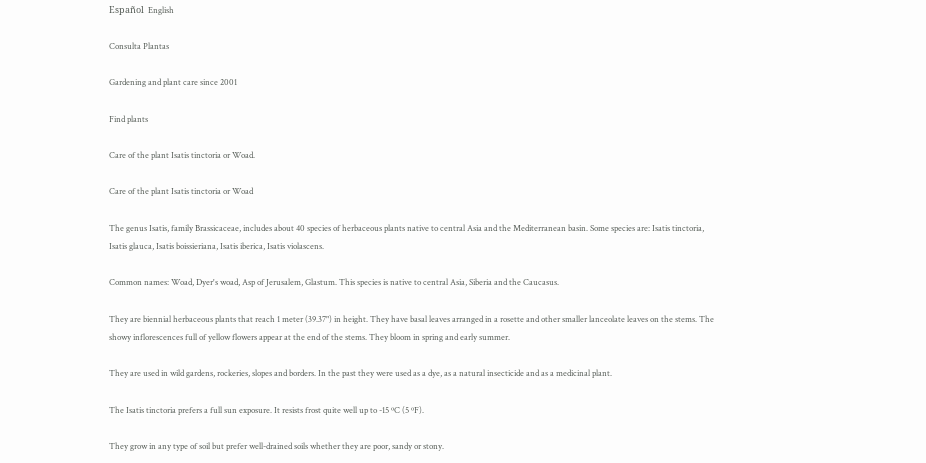Español  English

Consulta Plantas

Gardening and plant care since 2001

Find plants

Care of the plant Isatis tinctoria or Woad.

Care of the plant Isatis tinctoria or Woad

The genus Isatis, family Brassicaceae, includes about 40 species of herbaceous plants native to central Asia and the Mediterranean basin. Some species are: Isatis tinctoria, Isatis glauca, Isatis boissieriana, Isatis iberica, Isatis violascens.

Common names: Woad, Dyer's woad, Asp of Jerusalem, Glastum. This species is native to central Asia, Siberia and the Caucasus.

They are biennial herbaceous plants that reach 1 meter (39.37") in height. They have basal leaves arranged in a rosette and other smaller lanceolate leaves on the stems. The showy inflorescences full of yellow flowers appear at the end of the stems. They bloom in spring and early summer.

They are used in wild gardens, rockeries, slopes and borders. In the past they were used as a dye, as a natural insecticide and as a medicinal plant.

The Isatis tinctoria prefers a full sun exposure. It resists frost quite well up to -15 ºC (5 ºF).

They grow in any type of soil but prefer well-drained soils whether they are poor, sandy or stony.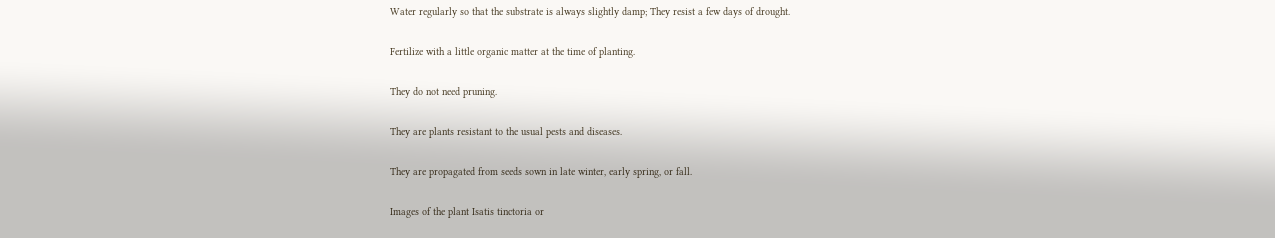Water regularly so that the substrate is always slightly damp; They resist a few days of drought.

Fertilize with a little organic matter at the time of planting.

They do not need pruning.

They are plants resistant to the usual pests and diseases.

They are propagated from seeds sown in late winter, early spring, or fall.

Images of the plant Isatis tinctoria or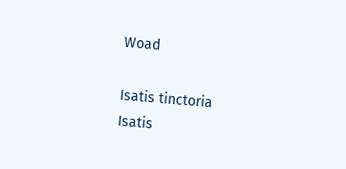Woad

Isatis tinctoria
Isatis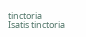tinctoria
Isatis tinctoria